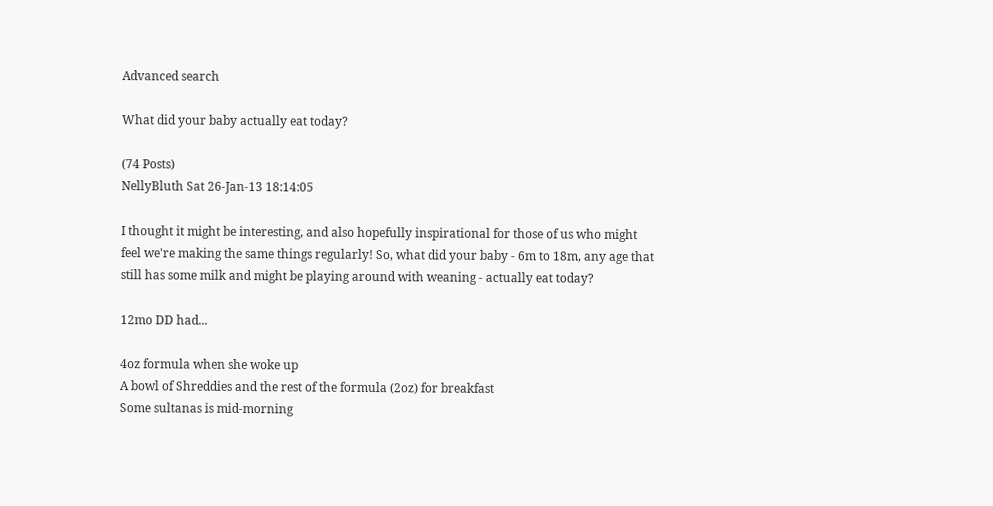Advanced search

What did your baby actually eat today?

(74 Posts)
NellyBluth Sat 26-Jan-13 18:14:05

I thought it might be interesting, and also hopefully inspirational for those of us who might feel we're making the same things regularly! So, what did your baby - 6m to 18m, any age that still has some milk and might be playing around with weaning - actually eat today?

12mo DD had...

4oz formula when she woke up
A bowl of Shreddies and the rest of the formula (2oz) for breakfast
Some sultanas is mid-morning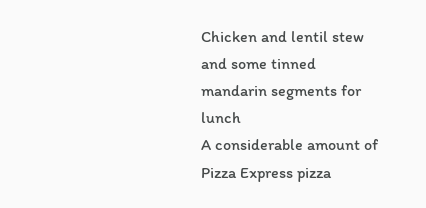Chicken and lentil stew and some tinned mandarin segments for lunch
A considerable amount of Pizza Express pizza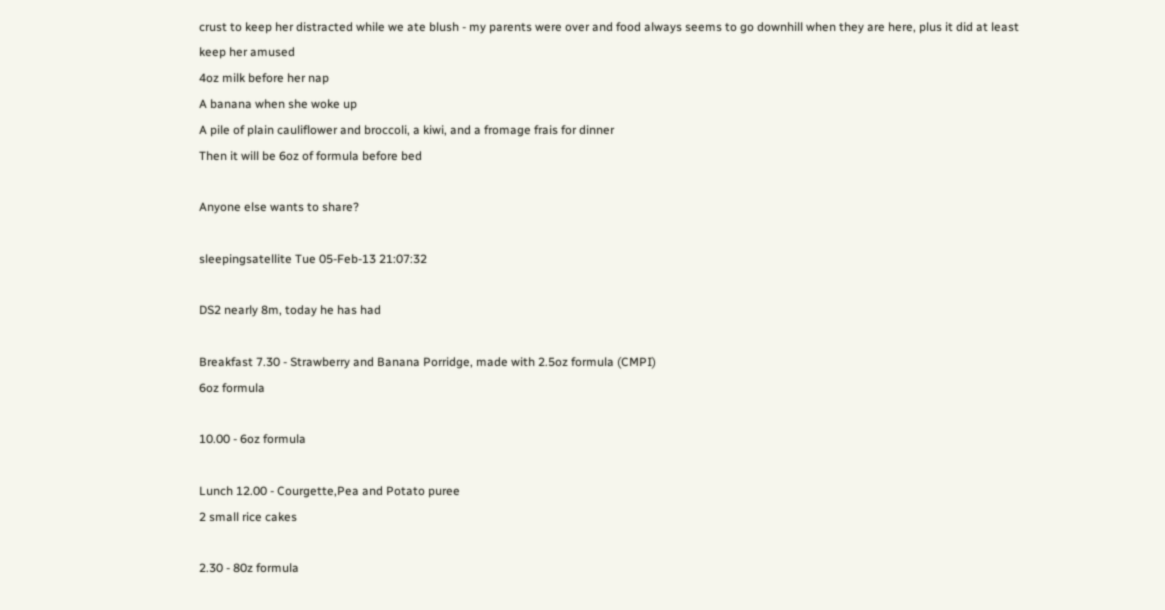crust to keep her distracted while we ate blush - my parents were over and food always seems to go downhill when they are here, plus it did at least keep her amused
4oz milk before her nap
A banana when she woke up
A pile of plain cauliflower and broccoli, a kiwi, and a fromage frais for dinner
Then it will be 6oz of formula before bed

Anyone else wants to share?

sleepingsatellite Tue 05-Feb-13 21:07:32

DS2 nearly 8m, today he has had

Breakfast 7.30 - Strawberry and Banana Porridge, made with 2.5oz formula (CMPI)
6oz formula

10.00 - 6oz formula

Lunch 12.00 - Courgette,Pea and Potato puree
2 small rice cakes

2.30 - 80z formula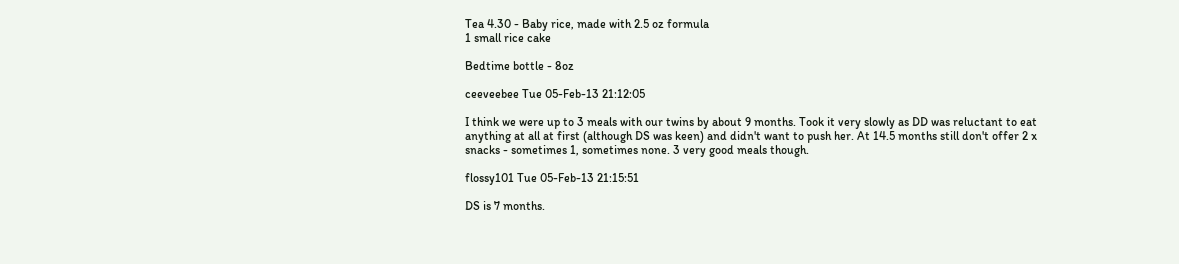Tea 4.30 - Baby rice, made with 2.5 oz formula
1 small rice cake

Bedtime bottle - 8oz

ceeveebee Tue 05-Feb-13 21:12:05

I think we were up to 3 meals with our twins by about 9 months. Took it very slowly as DD was reluctant to eat anything at all at first (although DS was keen) and didn't want to push her. At 14.5 months still don't offer 2 x snacks - sometimes 1, sometimes none. 3 very good meals though.

flossy101 Tue 05-Feb-13 21:15:51

DS is 7 months.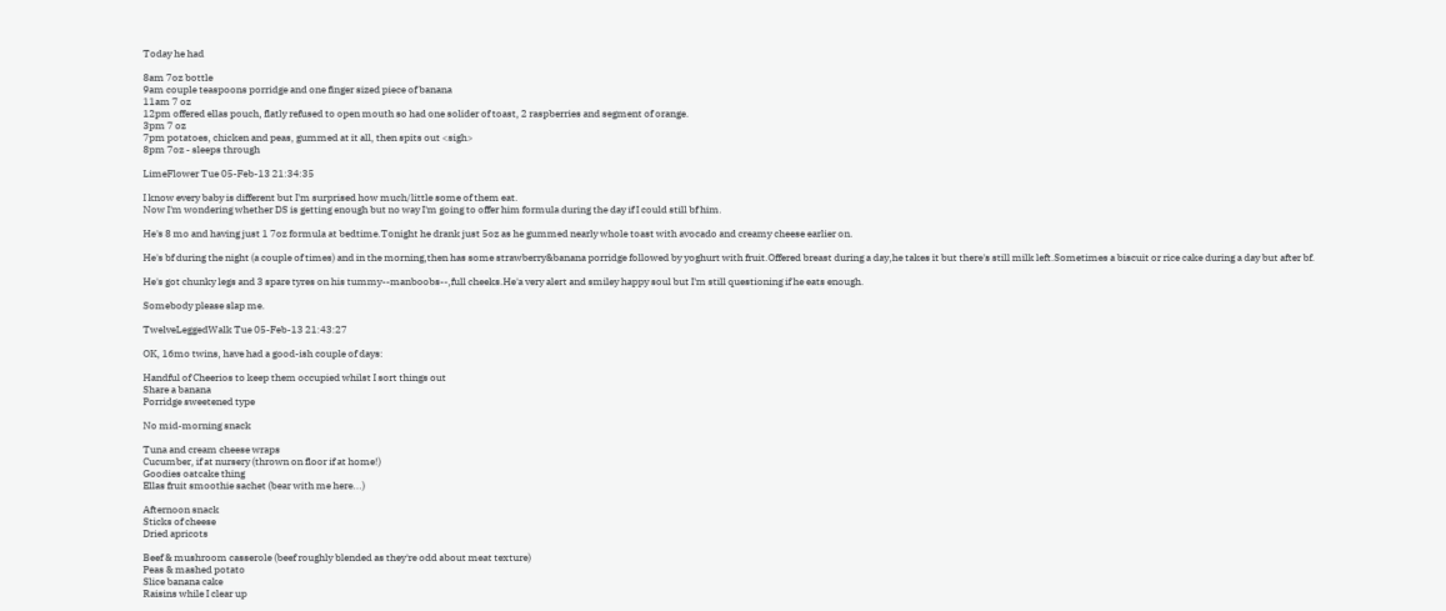Today he had

8am 7oz bottle
9am couple teaspoons porridge and one finger sized piece of banana
11am 7 oz
12pm offered ellas pouch, flatly refused to open mouth so had one solider of toast, 2 raspberries and segment of orange.
3pm 7 oz
7pm potatoes, chicken and peas, gummed at it all, then spits out <sigh>
8pm 7oz - sleeps through

LimeFlower Tue 05-Feb-13 21:34:35

I know every baby is different but I'm surprised how much/little some of them eat.
Now I'm wondering whether DS is getting enough but no way I'm going to offer him formula during the day if I could still bf him.

He's 8 mo and having just 1 7oz formula at bedtime.Tonight he drank just 5oz as he gummed nearly whole toast with avocado and creamy cheese earlier on.

He's bf during the night (a couple of times) and in the morning,then has some strawberry&banana porridge followed by yoghurt with fruit.Offered breast during a day,he takes it but there's still milk left.Sometimes a biscuit or rice cake during a day but after bf.

He's got chunky legs and 3 spare tyres on his tummy--manboobs--,full cheeks.He'a very alert and smiley happy soul but I'm still questioning if he eats enough.

Somebody please slap me.

TwelveLeggedWalk Tue 05-Feb-13 21:43:27

OK, 16mo twins, have had a good-ish couple of days:

Handful of Cheerios to keep them occupied whilst I sort things out
Share a banana
Porridge sweetened type

No mid-morning snack

Tuna and cream cheese wraps
Cucumber, if at nursery (thrown on floor if at home!)
Goodies oatcake thing
Ellas fruit smoothie sachet (bear with me here...)

Afternoon snack
Sticks of cheese
Dried apricots

Beef & mushroom casserole (beef roughly blended as they're odd about meat texture)
Peas & mashed potato
Slice banana cake
Raisins while I clear up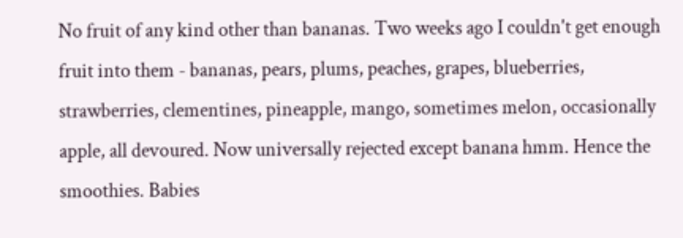No fruit of any kind other than bananas. Two weeks ago I couldn't get enough fruit into them - bananas, pears, plums, peaches, grapes, blueberries, strawberries, clementines, pineapple, mango, sometimes melon, occasionally apple, all devoured. Now universally rejected except banana hmm. Hence the smoothies. Babies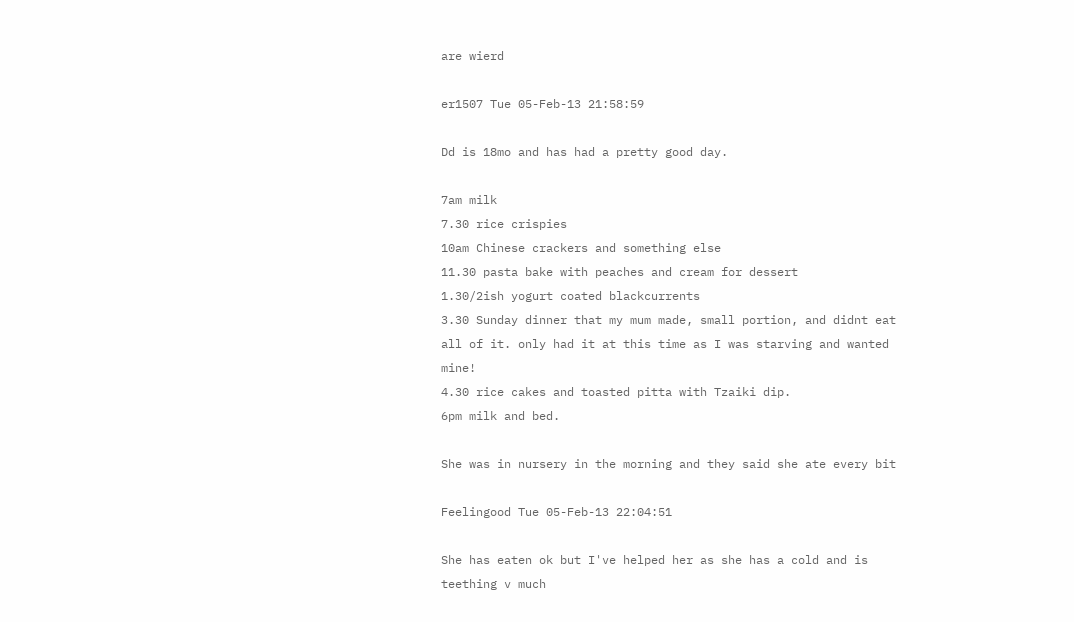are wierd

er1507 Tue 05-Feb-13 21:58:59

Dd is 18mo and has had a pretty good day.

7am milk
7.30 rice crispies
10am Chinese crackers and something else
11.30 pasta bake with peaches and cream for dessert
1.30/2ish yogurt coated blackcurrents
3.30 Sunday dinner that my mum made, small portion, and didnt eat all of it. only had it at this time as I was starving and wanted mine!
4.30 rice cakes and toasted pitta with Tzaiki dip.
6pm milk and bed.

She was in nursery in the morning and they said she ate every bit

Feelingood Tue 05-Feb-13 22:04:51

She has eaten ok but I've helped her as she has a cold and is teething v much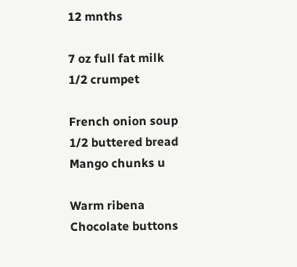12 mnths

7 oz full fat milk
1/2 crumpet

French onion soup
1/2 buttered bread
Mango chunks u

Warm ribena
Chocolate buttons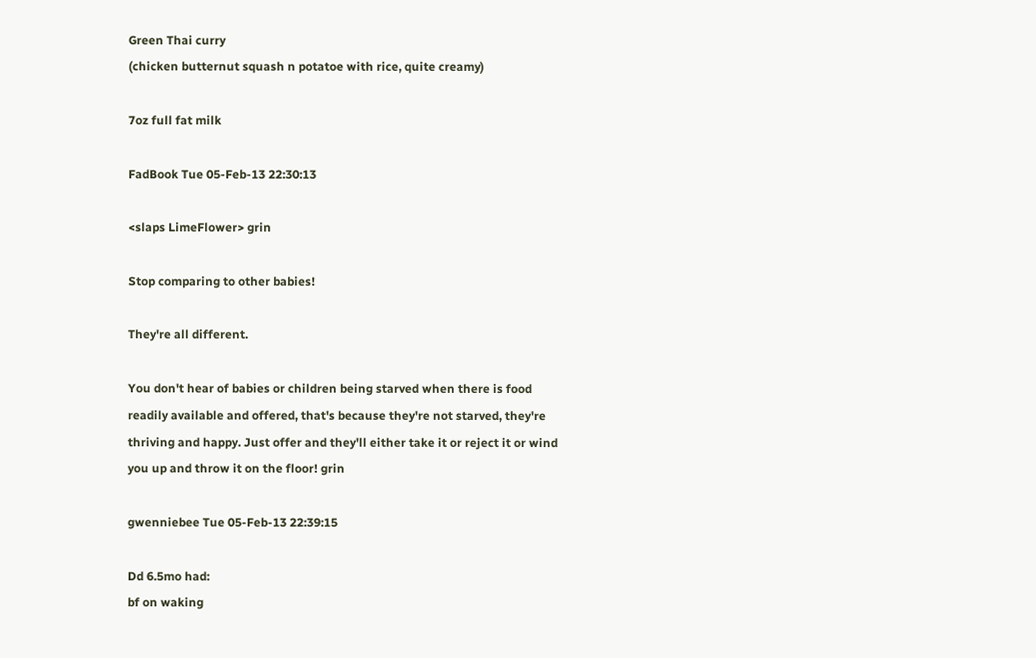Green Thai curry
(chicken butternut squash n potatoe with rice, quite creamy)

7oz full fat milk

FadBook Tue 05-Feb-13 22:30:13

<slaps LimeFlower> grin

Stop comparing to other babies!

They're all different.

You don't hear of babies or children being starved when there is food readily available and offered, that's because they're not starved, they're thriving and happy. Just offer and they'll either take it or reject it or wind you up and throw it on the floor! grin

gwenniebee Tue 05-Feb-13 22:39:15

Dd 6.5mo had:
bf on waking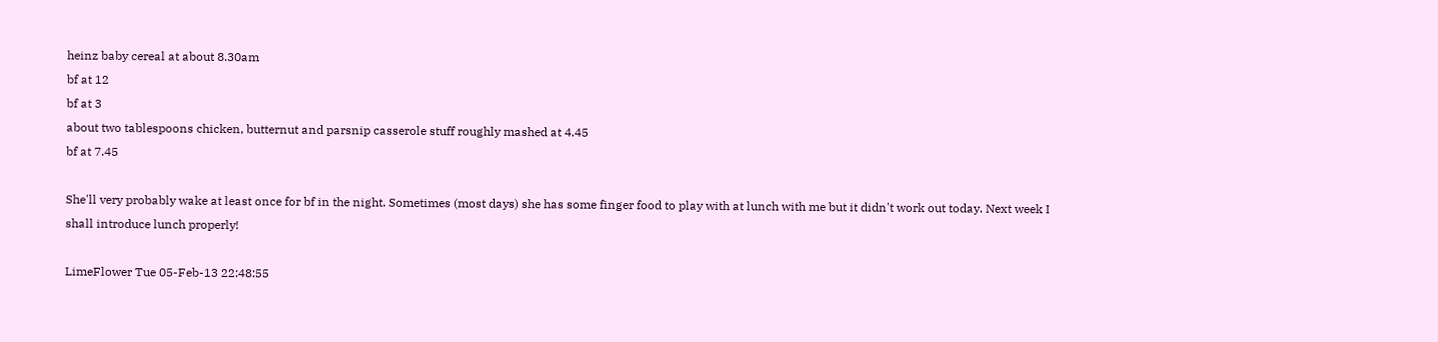heinz baby cereal at about 8.30am
bf at 12
bf at 3
about two tablespoons chicken, butternut and parsnip casserole stuff roughly mashed at 4.45
bf at 7.45

She'll very probably wake at least once for bf in the night. Sometimes (most days) she has some finger food to play with at lunch with me but it didn't work out today. Next week I shall introduce lunch properly!

LimeFlower Tue 05-Feb-13 22:48:55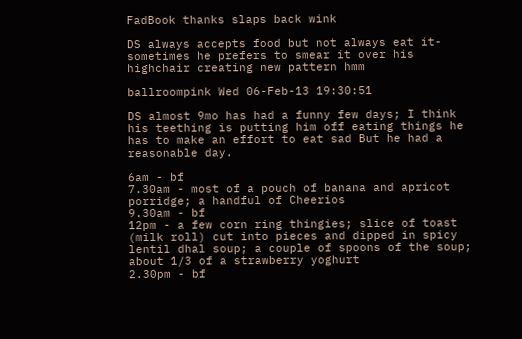FadBook thanks slaps back wink

DS always accepts food but not always eat it-sometimes he prefers to smear it over his highchair creating new pattern hmm

ballroompink Wed 06-Feb-13 19:30:51

DS almost 9mo has had a funny few days; I think his teething is putting him off eating things he has to make an effort to eat sad But he had a reasonable day.

6am - bf
7.30am - most of a pouch of banana and apricot porridge; a handful of Cheerios
9.30am - bf
12pm - a few corn ring thingies; slice of toast (milk roll) cut into pieces and dipped in spicy lentil dhal soup; a couple of spoons of the soup; about 1/3 of a strawberry yoghurt
2.30pm - bf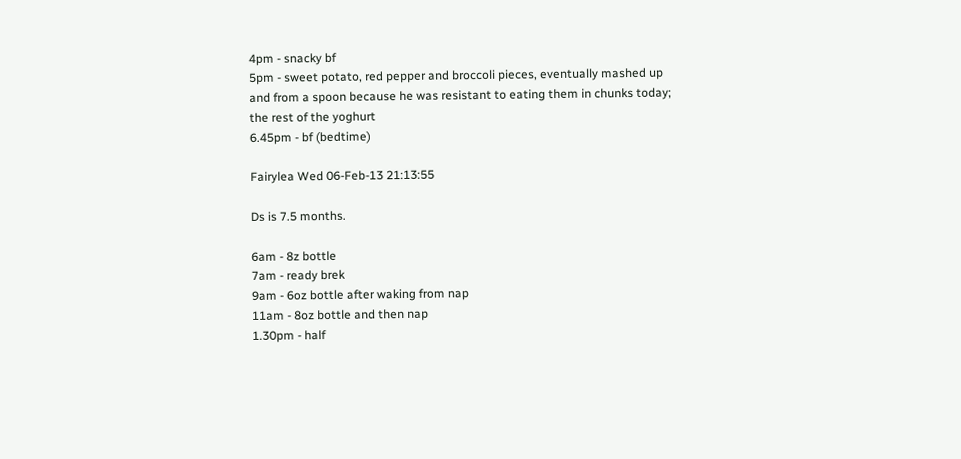4pm - snacky bf
5pm - sweet potato, red pepper and broccoli pieces, eventually mashed up and from a spoon because he was resistant to eating them in chunks today; the rest of the yoghurt
6.45pm - bf (bedtime)

Fairylea Wed 06-Feb-13 21:13:55

Ds is 7.5 months.

6am - 8z bottle
7am - ready brek
9am - 6oz bottle after waking from nap
11am - 8oz bottle and then nap
1.30pm - half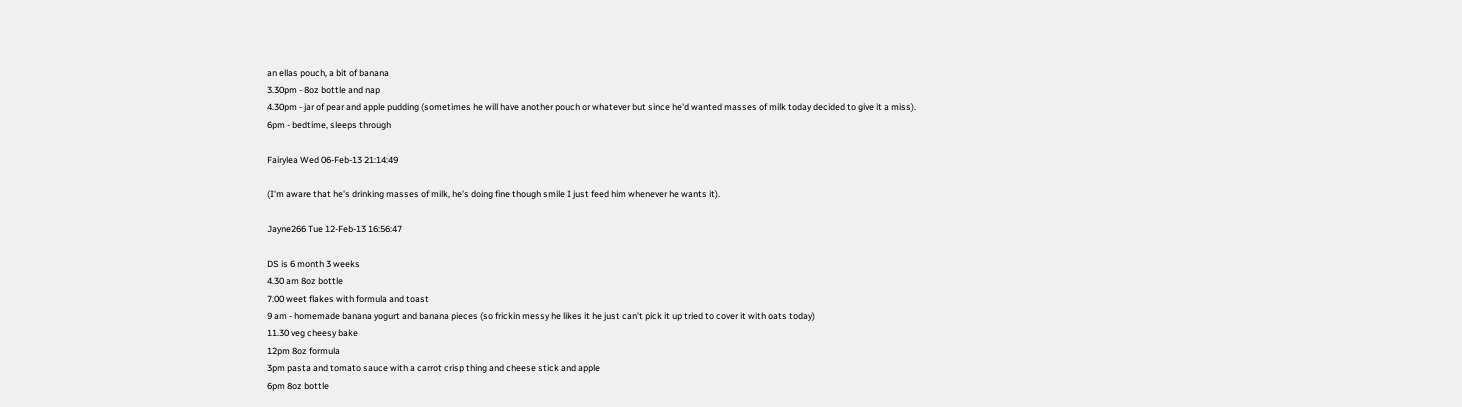an ellas pouch, a bit of banana
3.30pm - 8oz bottle and nap
4.30pm - jar of pear and apple pudding (sometimes he will have another pouch or whatever but since he'd wanted masses of milk today decided to give it a miss).
6pm - bedtime, sleeps through

Fairylea Wed 06-Feb-13 21:14:49

(I'm aware that he's drinking masses of milk, he's doing fine though smile I just feed him whenever he wants it).

Jayne266 Tue 12-Feb-13 16:56:47

DS is 6 month 3 weeks
4.30 am 8oz bottle
7.00 weet flakes with formula and toast
9 am - homemade banana yogurt and banana pieces (so frickin messy he likes it he just can't pick it up tried to cover it with oats today)
11.30 veg cheesy bake
12pm 8oz formula
3pm pasta and tomato sauce with a carrot crisp thing and cheese stick and apple
6pm 8oz bottle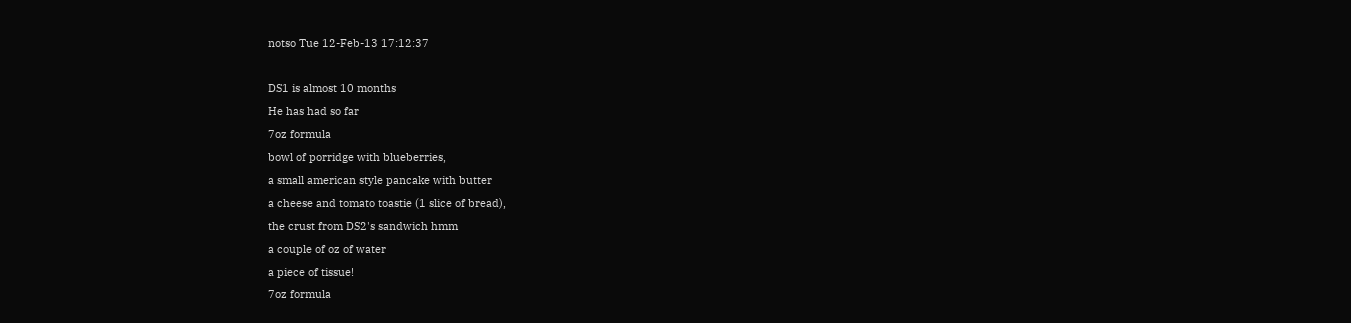notso Tue 12-Feb-13 17:12:37

DS1 is almost 10 months
He has had so far
7oz formula
bowl of porridge with blueberries,
a small american style pancake with butter
a cheese and tomato toastie (1 slice of bread),
the crust from DS2's sandwich hmm
a couple of oz of water
a piece of tissue!
7oz formula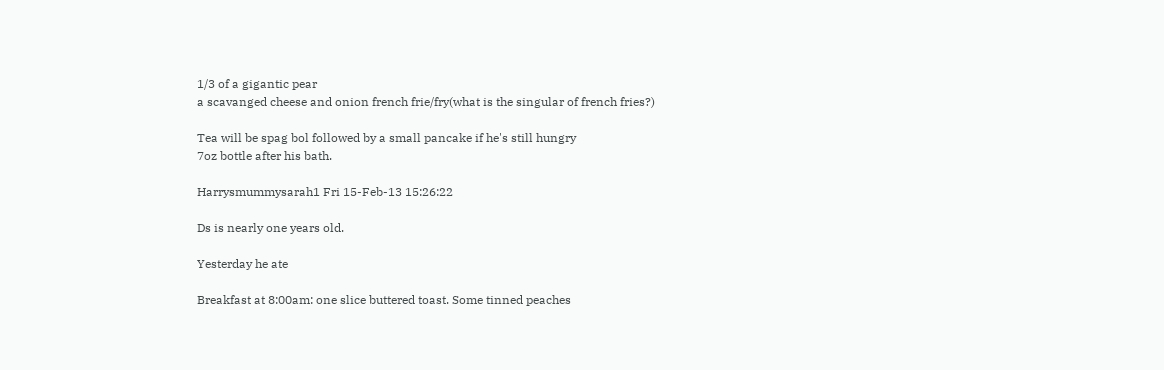1/3 of a gigantic pear
a scavanged cheese and onion french frie/fry(what is the singular of french fries?)

Tea will be spag bol followed by a small pancake if he's still hungry
7oz bottle after his bath.

Harrysmummysarah1 Fri 15-Feb-13 15:26:22

Ds is nearly one years old.

Yesterday he ate

Breakfast at 8:00am: one slice buttered toast. Some tinned peaches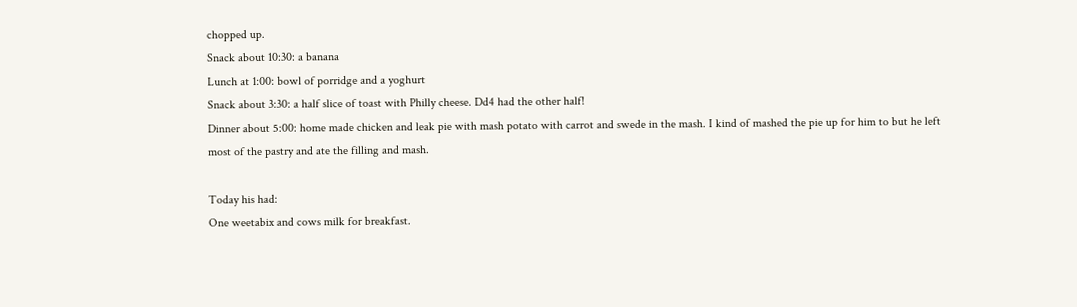chopped up.
Snack about 10:30: a banana
Lunch at 1:00: bowl of porridge and a yoghurt
Snack about 3:30: a half slice of toast with Philly cheese. Dd4 had the other half!
Dinner about 5:00: home made chicken and leak pie with mash potato with carrot and swede in the mash. I kind of mashed the pie up for him to but he left most of the pastry and ate the filling and mash.

Today his had:
One weetabix and cows milk for breakfast.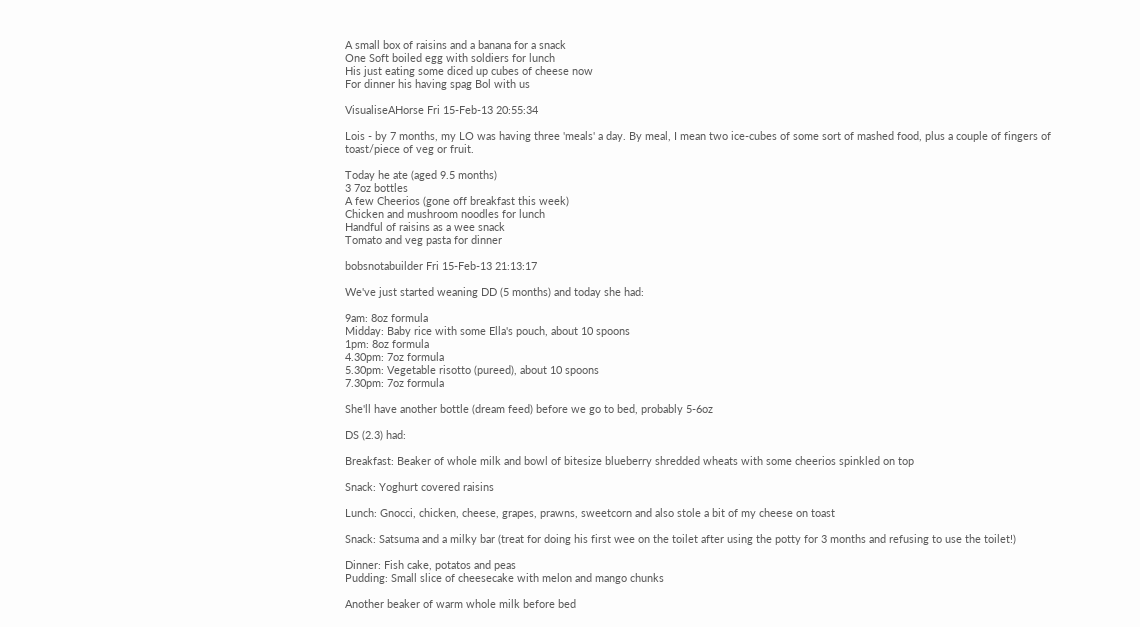A small box of raisins and a banana for a snack
One Soft boiled egg with soldiers for lunch
His just eating some diced up cubes of cheese now
For dinner his having spag Bol with us

VisualiseAHorse Fri 15-Feb-13 20:55:34

Lois - by 7 months, my LO was having three 'meals' a day. By meal, I mean two ice-cubes of some sort of mashed food, plus a couple of fingers of toast/piece of veg or fruit.

Today he ate (aged 9.5 months)
3 7oz bottles
A few Cheerios (gone off breakfast this week)
Chicken and mushroom noodles for lunch
Handful of raisins as a wee snack
Tomato and veg pasta for dinner

bobsnotabuilder Fri 15-Feb-13 21:13:17

We've just started weaning DD (5 months) and today she had:

9am: 8oz formula
Midday: Baby rice with some Ella's pouch, about 10 spoons
1pm: 8oz formula
4.30pm: 7oz formula
5.30pm: Vegetable risotto (pureed), about 10 spoons
7.30pm: 7oz formula

She'll have another bottle (dream feed) before we go to bed, probably 5-6oz

DS (2.3) had:

Breakfast: Beaker of whole milk and bowl of bitesize blueberry shredded wheats with some cheerios spinkled on top

Snack: Yoghurt covered raisins

Lunch: Gnocci, chicken, cheese, grapes, prawns, sweetcorn and also stole a bit of my cheese on toast

Snack: Satsuma and a milky bar (treat for doing his first wee on the toilet after using the potty for 3 months and refusing to use the toilet!)

Dinner: Fish cake, potatos and peas
Pudding: Small slice of cheesecake with melon and mango chunks

Another beaker of warm whole milk before bed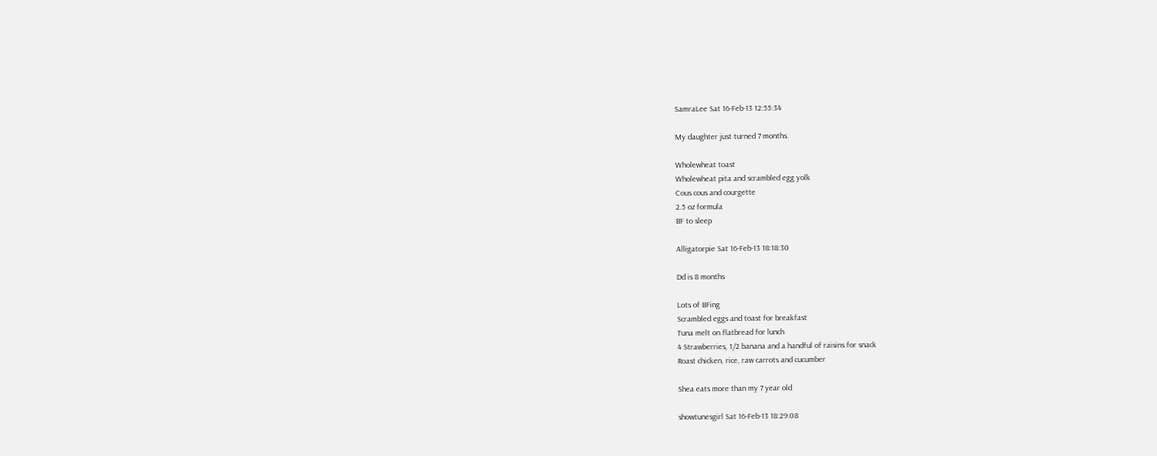SamraLee Sat 16-Feb-13 12:55:34

My daughter just turned 7 months.

Wholewheat toast
Wholewheat pita and scrambled egg yolk
Cous cous and courgette
2.5 oz formula
BF to sleep

Alligatorpie Sat 16-Feb-13 18:18:30

Dd is 8 months

Lots of BFing
Scrambled eggs and toast for breakfast
Tuna melt on flatbread for lunch
4 Strawberries, 1/2 banana and a handful of raisins for snack
Roast chicken, rice, raw carrots and cucumber

Shea eats more than my 7 year old

showtunesgirl Sat 16-Feb-13 18:29:08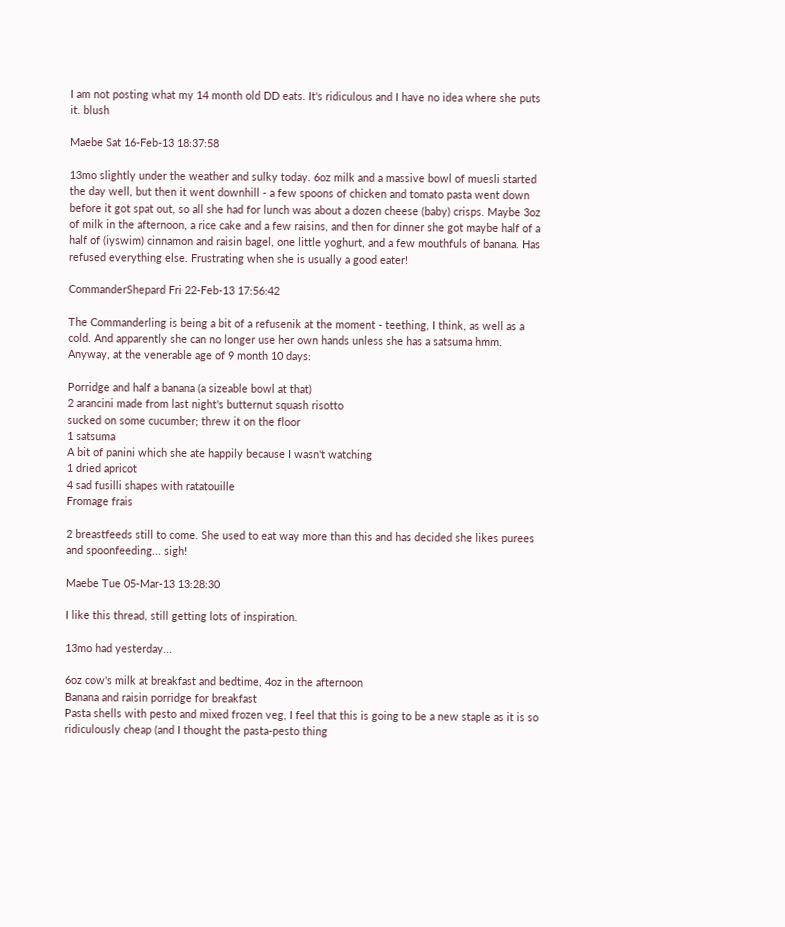I am not posting what my 14 month old DD eats. It's ridiculous and I have no idea where she puts it. blush

Maebe Sat 16-Feb-13 18:37:58

13mo slightly under the weather and sulky today. 6oz milk and a massive bowl of muesli started the day well, but then it went downhill - a few spoons of chicken and tomato pasta went down before it got spat out, so all she had for lunch was about a dozen cheese (baby) crisps. Maybe 3oz of milk in the afternoon, a rice cake and a few raisins, and then for dinner she got maybe half of a half of (iyswim) cinnamon and raisin bagel, one little yoghurt, and a few mouthfuls of banana. Has refused everything else. Frustrating when she is usually a good eater!

CommanderShepard Fri 22-Feb-13 17:56:42

The Commanderling is being a bit of a refusenik at the moment - teething, I think, as well as a cold. And apparently she can no longer use her own hands unless she has a satsuma hmm. Anyway, at the venerable age of 9 month 10 days:

Porridge and half a banana (a sizeable bowl at that)
2 arancini made from last night's butternut squash risotto
sucked on some cucumber; threw it on the floor
1 satsuma
A bit of panini which she ate happily because I wasn't watching
1 dried apricot
4 sad fusilli shapes with ratatouille
Fromage frais

2 breastfeeds still to come. She used to eat way more than this and has decided she likes purees and spoonfeeding... sigh!

Maebe Tue 05-Mar-13 13:28:30

I like this thread, still getting lots of inspiration.

13mo had yesterday...

6oz cow's milk at breakfast and bedtime, 4oz in the afternoon
Banana and raisin porridge for breakfast
Pasta shells with pesto and mixed frozen veg, I feel that this is going to be a new staple as it is so ridiculously cheap (and I thought the pasta-pesto thing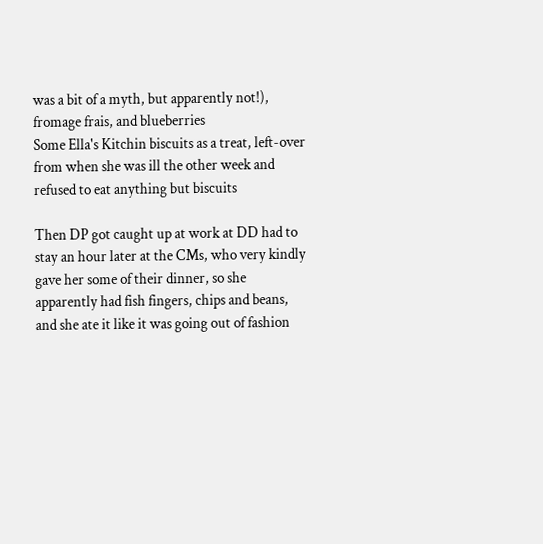was a bit of a myth, but apparently not!), fromage frais, and blueberries
Some Ella's Kitchin biscuits as a treat, left-over from when she was ill the other week and refused to eat anything but biscuits

Then DP got caught up at work at DD had to stay an hour later at the CMs, who very kindly gave her some of their dinner, so she apparently had fish fingers, chips and beans, and she ate it like it was going out of fashion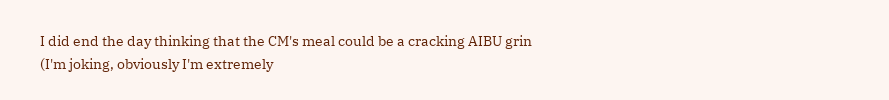I did end the day thinking that the CM's meal could be a cracking AIBU grin
(I'm joking, obviously I'm extremely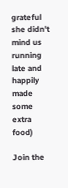grateful she didn't mind us running late and happily made some extra food)

Join the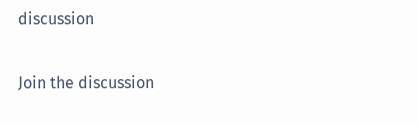discussion

Join the discussion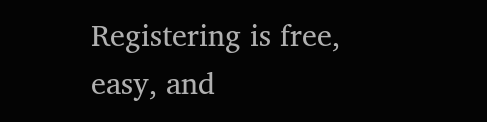Registering is free, easy, and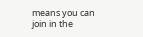means you can join in the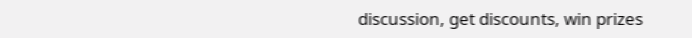discussion, get discounts, win prizes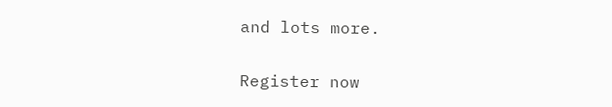and lots more.

Register now